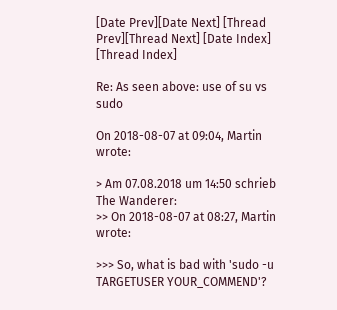[Date Prev][Date Next] [Thread Prev][Thread Next] [Date Index] [Thread Index]

Re: As seen above: use of su vs sudo

On 2018-08-07 at 09:04, Martin wrote:

> Am 07.08.2018 um 14:50 schrieb The Wanderer:
>> On 2018-08-07 at 08:27, Martin wrote:

>>> So, what is bad with 'sudo -u TARGETUSER YOUR_COMMEND'?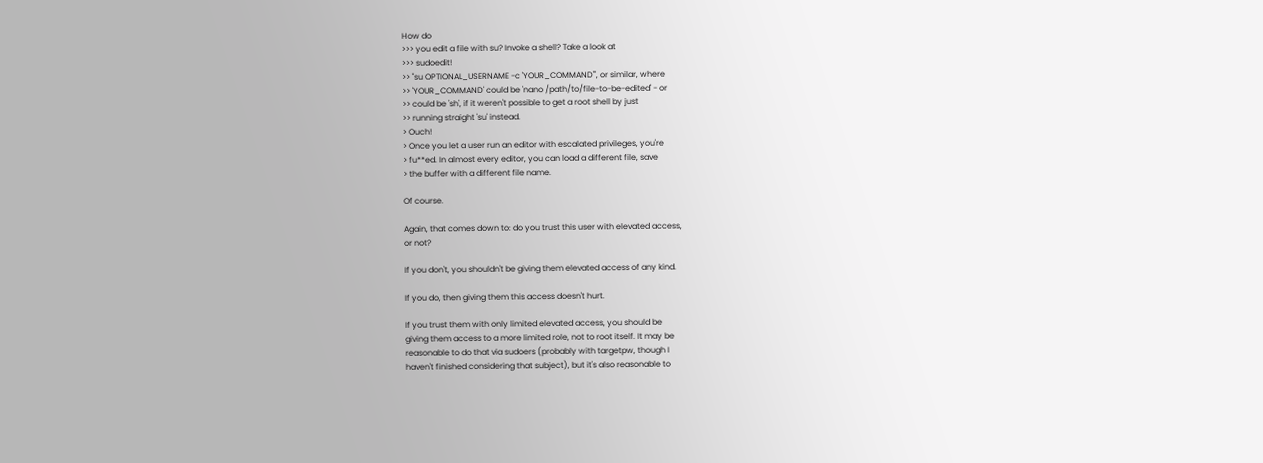How do
>>> you edit a file with su? Invoke a shell? Take a look at
>>> sudoedit!
>> "su OPTIONAL_USERNAME -c 'YOUR_COMMAND'", or similar, where
>> 'YOUR_COMMAND' could be 'nano /path/to/file-to-be-edited' - or
>> could be 'sh', if it weren't possible to get a root shell by just
>> running straight 'su' instead.
> Ouch!
> Once you let a user run an editor with escalated privileges, you're
> fu**ed. In almost every editor, you can load a different file, save
> the buffer with a different file name.

Of course.

Again, that comes down to: do you trust this user with elevated access,
or not?

If you don't, you shouldn't be giving them elevated access of any kind.

If you do, then giving them this access doesn't hurt.

If you trust them with only limited elevated access, you should be
giving them access to a more limited role, not to root itself. It may be
reasonable to do that via sudoers (probably with targetpw, though I
haven't finished considering that subject), but it's also reasonable to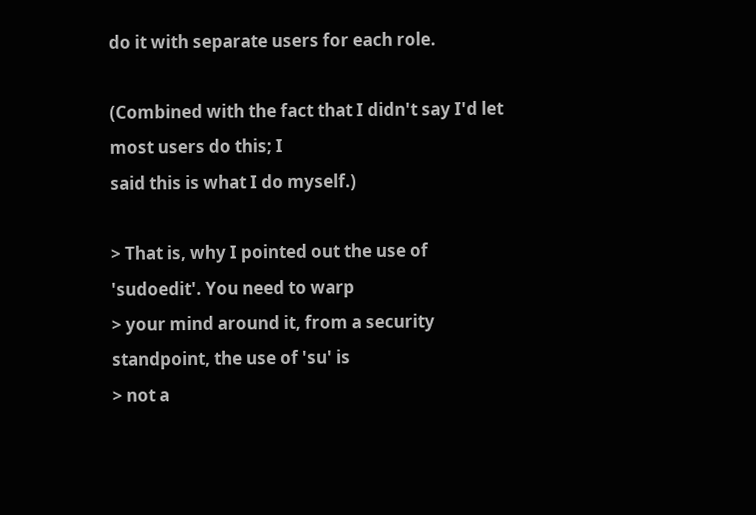do it with separate users for each role.

(Combined with the fact that I didn't say I'd let most users do this; I
said this is what I do myself.)

> That is, why I pointed out the use of 'sudoedit'. You need to warp
> your mind around it, from a security standpoint, the use of 'su' is
> not a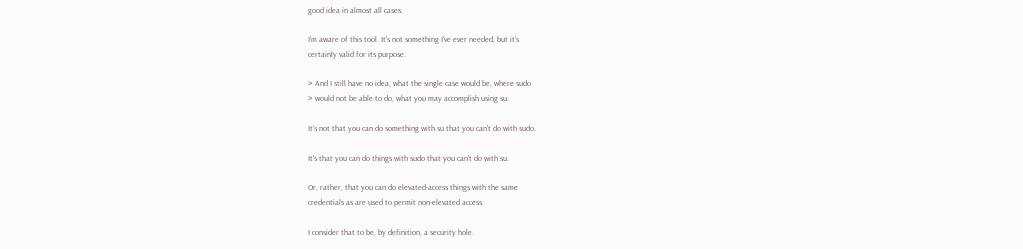good idea in almost all cases.

I'm aware of this tool. It's not something I've ever needed, but it's
certainly valid for its purpose.

> And I still have no idea, what the single case would be, where sudo
> would not be able to do, what you may accomplish using su.

It's not that you can do something with su that you can't do with sudo.

It's that you can do things with sudo that you can't do with su.

Or, rather, that you can do elevated-access things with the same
credentials as are used to permit non-elevated access.

I consider that to be, by definition, a security hole.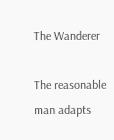The Wanderer

The reasonable man adapts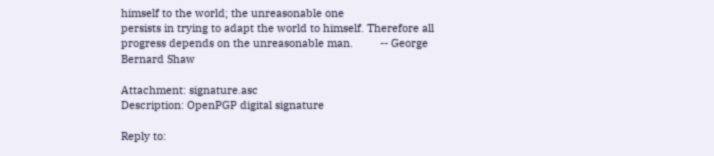himself to the world; the unreasonable one
persists in trying to adapt the world to himself. Therefore all
progress depends on the unreasonable man.         -- George Bernard Shaw

Attachment: signature.asc
Description: OpenPGP digital signature

Reply to: